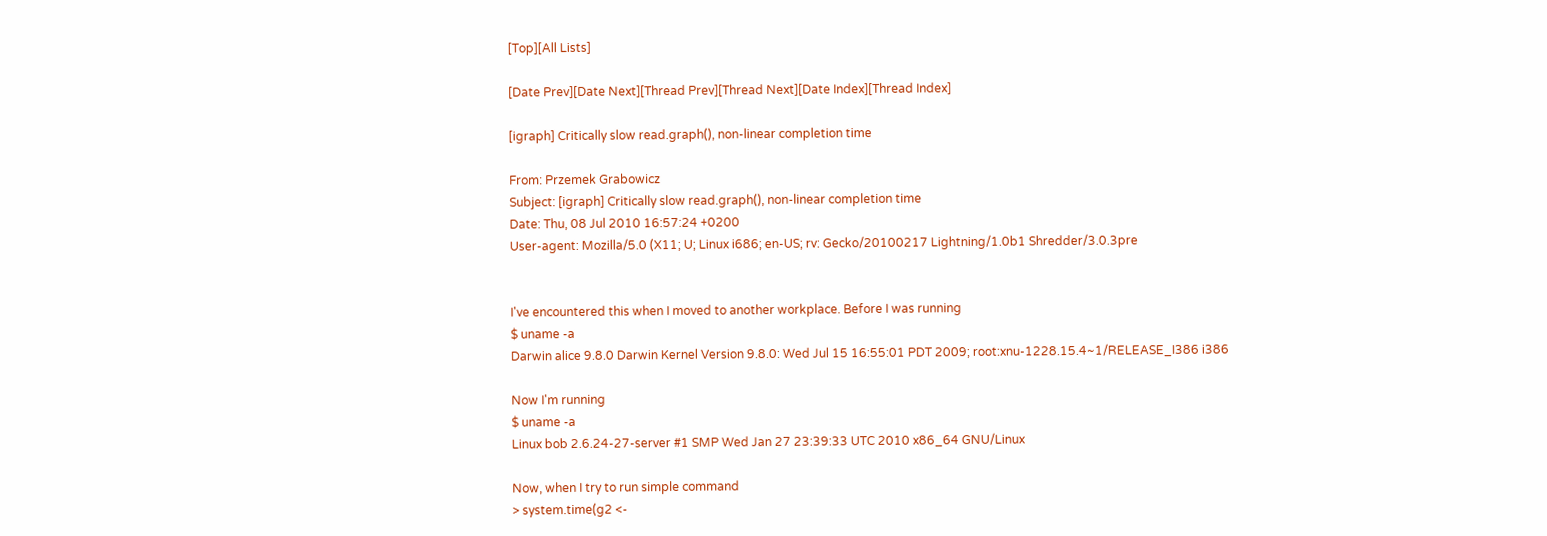[Top][All Lists]

[Date Prev][Date Next][Thread Prev][Thread Next][Date Index][Thread Index]

[igraph] Critically slow read.graph(), non-linear completion time

From: Przemek Grabowicz
Subject: [igraph] Critically slow read.graph(), non-linear completion time
Date: Thu, 08 Jul 2010 16:57:24 +0200
User-agent: Mozilla/5.0 (X11; U; Linux i686; en-US; rv: Gecko/20100217 Lightning/1.0b1 Shredder/3.0.3pre


I've encountered this when I moved to another workplace. Before I was running
$ uname -a
Darwin alice 9.8.0 Darwin Kernel Version 9.8.0: Wed Jul 15 16:55:01 PDT 2009; root:xnu-1228.15.4~1/RELEASE_I386 i386

Now I'm running
$ uname -a
Linux bob 2.6.24-27-server #1 SMP Wed Jan 27 23:39:33 UTC 2010 x86_64 GNU/Linux

Now, when I try to run simple command
> system.time(g2 <-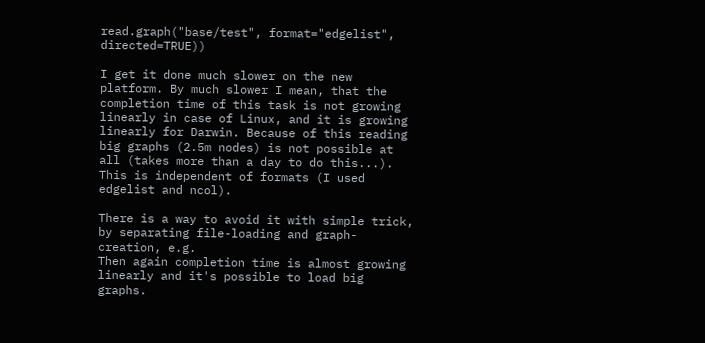read.graph("base/test", format="edgelist", directed=TRUE))

I get it done much slower on the new platform. By much slower I mean, that the completion time of this task is not growing linearly in case of Linux, and it is growing linearly for Darwin. Because of this reading big graphs (2.5m nodes) is not possible at all (takes more than a day to do this...).
This is independent of formats (I used edgelist and ncol).

There is a way to avoid it with simple trick, by separating file-loading and graph-creation, e.g.
Then again completion time is almost growing linearly and it's possible to load big graphs.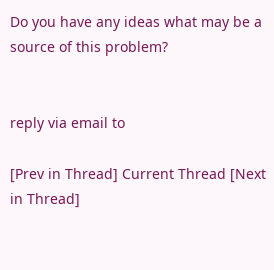Do you have any ideas what may be a source of this problem?


reply via email to

[Prev in Thread] Current Thread [Next in Thread]